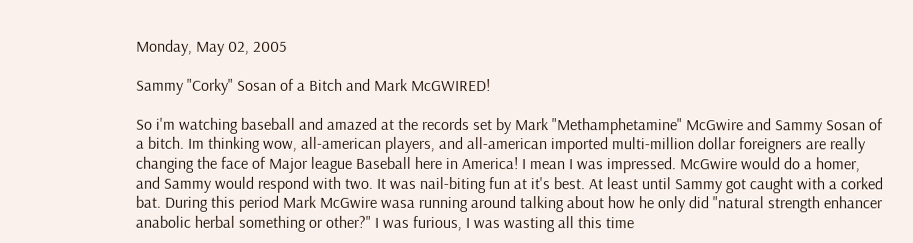Monday, May 02, 2005

Sammy "Corky" Sosan of a Bitch and Mark McGWIRED!

So i'm watching baseball and amazed at the records set by Mark "Methamphetamine" McGwire and Sammy Sosan of a bitch. Im thinking wow, all-american players, and all-american imported multi-million dollar foreigners are really changing the face of Major league Baseball here in America! I mean I was impressed. McGwire would do a homer, and Sammy would respond with two. It was nail-biting fun at it's best. At least until Sammy got caught with a corked bat. During this period Mark McGwire wasa running around talking about how he only did "natural strength enhancer anabolic herbal something or other?" I was furious, I was wasting all this time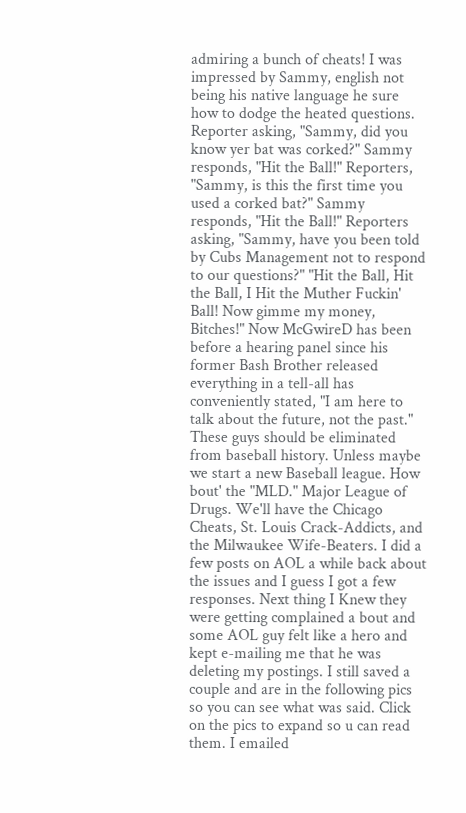admiring a bunch of cheats! I was impressed by Sammy, english not being his native language he sure how to dodge the heated questions. Reporter asking, "Sammy, did you know yer bat was corked?" Sammy responds, "Hit the Ball!" Reporters, "Sammy, is this the first time you used a corked bat?" Sammy responds, "Hit the Ball!" Reporters asking, "Sammy, have you been told by Cubs Management not to respond to our questions?" "Hit the Ball, Hit the Ball, I Hit the Muther Fuckin' Ball! Now gimme my money, Bitches!" Now McGwireD has been before a hearing panel since his former Bash Brother released everything in a tell-all has conveniently stated, "I am here to talk about the future, not the past." These guys should be eliminated from baseball history. Unless maybe we start a new Baseball league. How bout' the "MLD." Major League of Drugs. We'll have the Chicago Cheats, St. Louis Crack-Addicts, and the Milwaukee Wife-Beaters. I did a few posts on AOL a while back about the issues and I guess I got a few responses. Next thing I Knew they were getting complained a bout and some AOL guy felt like a hero and kept e-mailing me that he was deleting my postings. I still saved a couple and are in the following pics so you can see what was said. Click on the pics to expand so u can read them. I emailed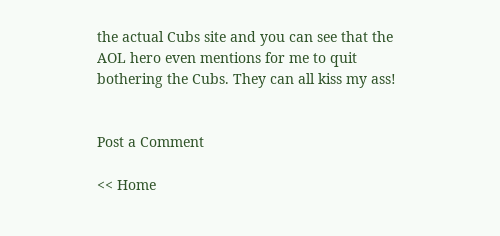the actual Cubs site and you can see that the AOL hero even mentions for me to quit bothering the Cubs. They can all kiss my ass!


Post a Comment

<< Home